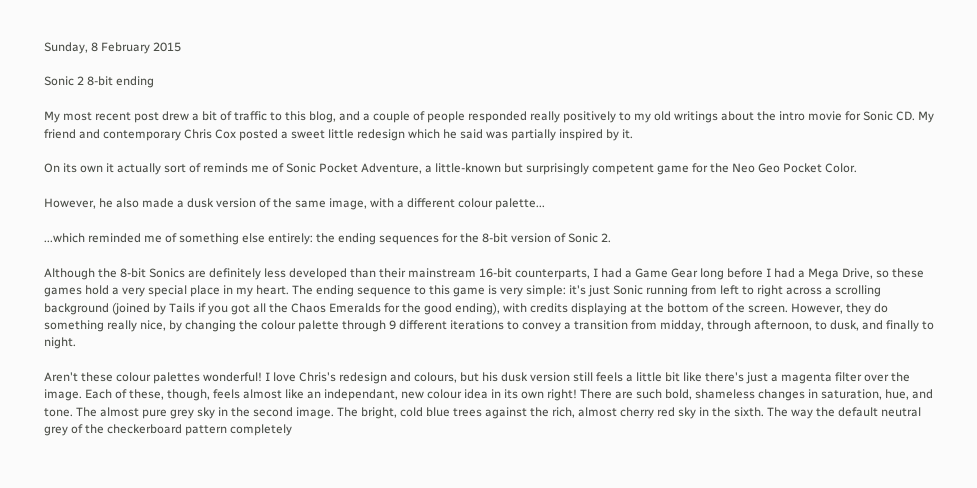Sunday, 8 February 2015

Sonic 2 8-bit ending

My most recent post drew a bit of traffic to this blog, and a couple of people responded really positively to my old writings about the intro movie for Sonic CD. My friend and contemporary Chris Cox posted a sweet little redesign which he said was partially inspired by it.

On its own it actually sort of reminds me of Sonic Pocket Adventure, a little-known but surprisingly competent game for the Neo Geo Pocket Color.

However, he also made a dusk version of the same image, with a different colour palette...

...which reminded me of something else entirely: the ending sequences for the 8-bit version of Sonic 2.

Although the 8-bit Sonics are definitely less developed than their mainstream 16-bit counterparts, I had a Game Gear long before I had a Mega Drive, so these games hold a very special place in my heart. The ending sequence to this game is very simple: it's just Sonic running from left to right across a scrolling background (joined by Tails if you got all the Chaos Emeralds for the good ending), with credits displaying at the bottom of the screen. However, they do something really nice, by changing the colour palette through 9 different iterations to convey a transition from midday, through afternoon, to dusk, and finally to night.

Aren't these colour palettes wonderful! I love Chris's redesign and colours, but his dusk version still feels a little bit like there's just a magenta filter over the image. Each of these, though, feels almost like an independant, new colour idea in its own right! There are such bold, shameless changes in saturation, hue, and tone. The almost pure grey sky in the second image. The bright, cold blue trees against the rich, almost cherry red sky in the sixth. The way the default neutral grey of the checkerboard pattern completely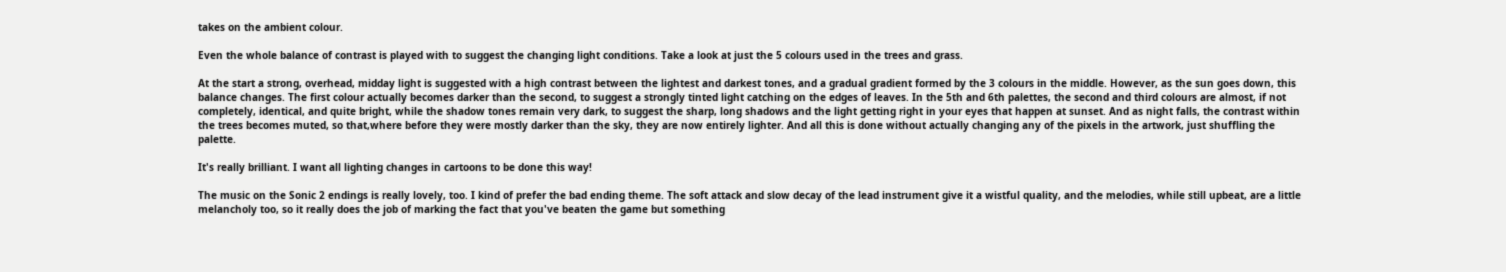takes on the ambient colour.

Even the whole balance of contrast is played with to suggest the changing light conditions. Take a look at just the 5 colours used in the trees and grass.

At the start a strong, overhead, midday light is suggested with a high contrast between the lightest and darkest tones, and a gradual gradient formed by the 3 colours in the middle. However, as the sun goes down, this balance changes. The first colour actually becomes darker than the second, to suggest a strongly tinted light catching on the edges of leaves. In the 5th and 6th palettes, the second and third colours are almost, if not completely, identical, and quite bright, while the shadow tones remain very dark, to suggest the sharp, long shadows and the light getting right in your eyes that happen at sunset. And as night falls, the contrast within the trees becomes muted, so that,where before they were mostly darker than the sky, they are now entirely lighter. And all this is done without actually changing any of the pixels in the artwork, just shuffling the palette.

It's really brilliant. I want all lighting changes in cartoons to be done this way!

The music on the Sonic 2 endings is really lovely, too. I kind of prefer the bad ending theme. The soft attack and slow decay of the lead instrument give it a wistful quality, and the melodies, while still upbeat, are a little melancholy too, so it really does the job of marking the fact that you've beaten the game but something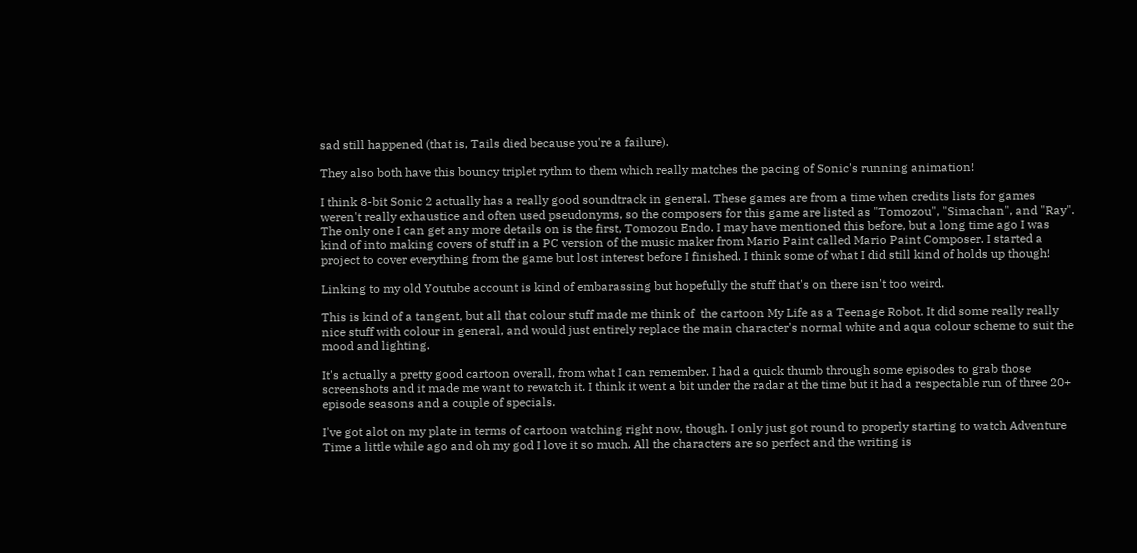sad still happened (that is, Tails died because you're a failure).

They also both have this bouncy triplet rythm to them which really matches the pacing of Sonic's running animation!

I think 8-bit Sonic 2 actually has a really good soundtrack in general. These games are from a time when credits lists for games weren't really exhaustice and often used pseudonyms, so the composers for this game are listed as "Tomozou", "Simachan", and "Ray". The only one I can get any more details on is the first, Tomozou Endo. I may have mentioned this before, but a long time ago I was kind of into making covers of stuff in a PC version of the music maker from Mario Paint called Mario Paint Composer. I started a project to cover everything from the game but lost interest before I finished. I think some of what I did still kind of holds up though!

Linking to my old Youtube account is kind of embarassing but hopefully the stuff that's on there isn't too weird.

This is kind of a tangent, but all that colour stuff made me think of  the cartoon My Life as a Teenage Robot. It did some really really nice stuff with colour in general, and would just entirely replace the main character's normal white and aqua colour scheme to suit the mood and lighting.

It's actually a pretty good cartoon overall, from what I can remember. I had a quick thumb through some episodes to grab those screenshots and it made me want to rewatch it. I think it went a bit under the radar at the time but it had a respectable run of three 20+ episode seasons and a couple of specials.

I've got alot on my plate in terms of cartoon watching right now, though. I only just got round to properly starting to watch Adventure Time a little while ago and oh my god I love it so much. All the characters are so perfect and the writing is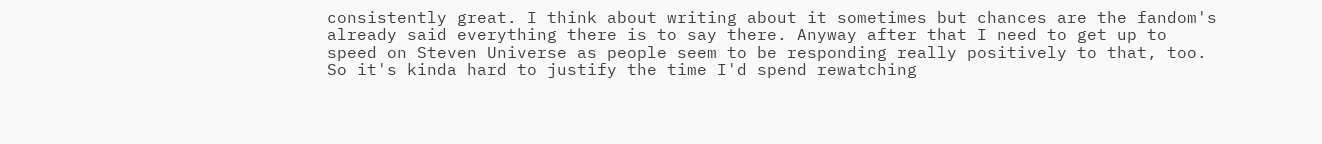consistently great. I think about writing about it sometimes but chances are the fandom's already said everything there is to say there. Anyway after that I need to get up to speed on Steven Universe as people seem to be responding really positively to that, too. So it's kinda hard to justify the time I'd spend rewatching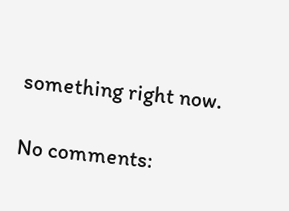something right now.

No comments: